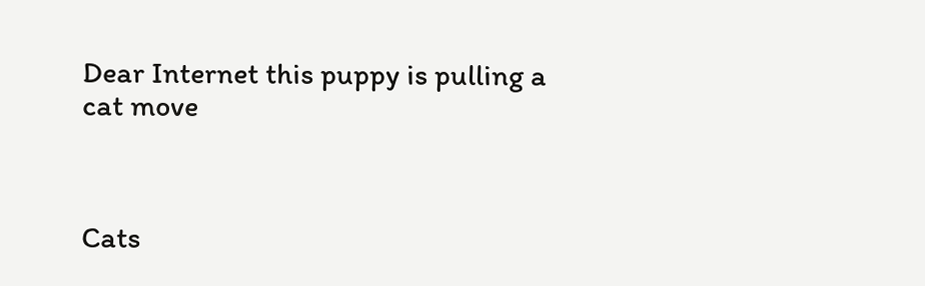Dear Internet this puppy is pulling a cat move



Cats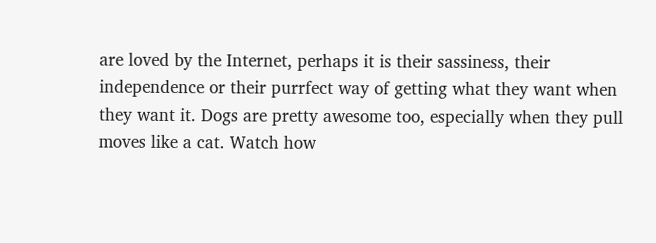are loved by the Internet, perhaps it is their sassiness, their independence or their purrfect way of getting what they want when they want it. Dogs are pretty awesome too, especially when they pull moves like a cat. Watch how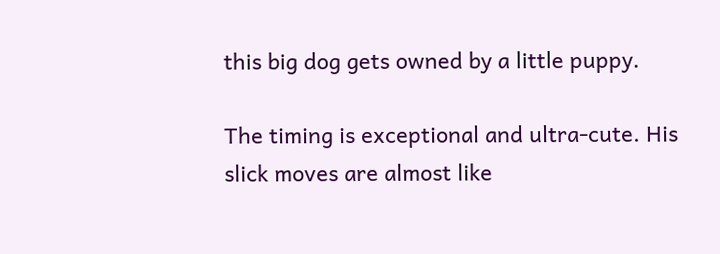this big dog gets owned by a little puppy.

The timing is exceptional and ultra-cute. His slick moves are almost like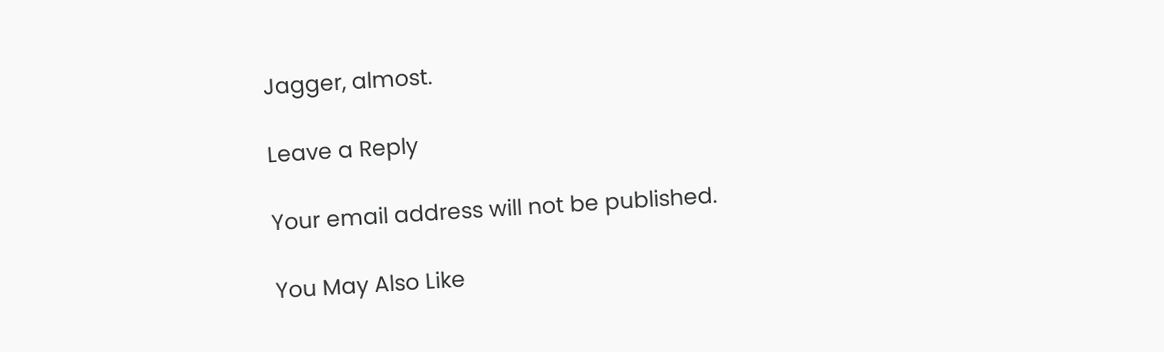Jagger, almost.

Leave a Reply

Your email address will not be published.

You May Also Like